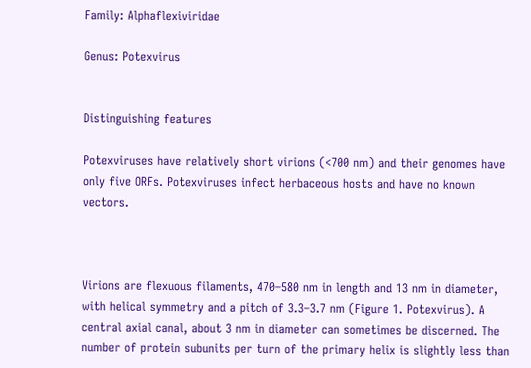Family: Alphaflexiviridae

Genus: Potexvirus


Distinguishing features

Potexviruses have relatively short virions (<700 nm) and their genomes have only five ORFs. Potexviruses infect herbaceous hosts and have no known vectors.



Virions are flexuous filaments, 470–580 nm in length and 13 nm in diameter, with helical symmetry and a pitch of 3.3–3.7 nm (Figure 1. Potexvirus). A central axial canal, about 3 nm in diameter can sometimes be discerned. The number of protein subunits per turn of the primary helix is slightly less than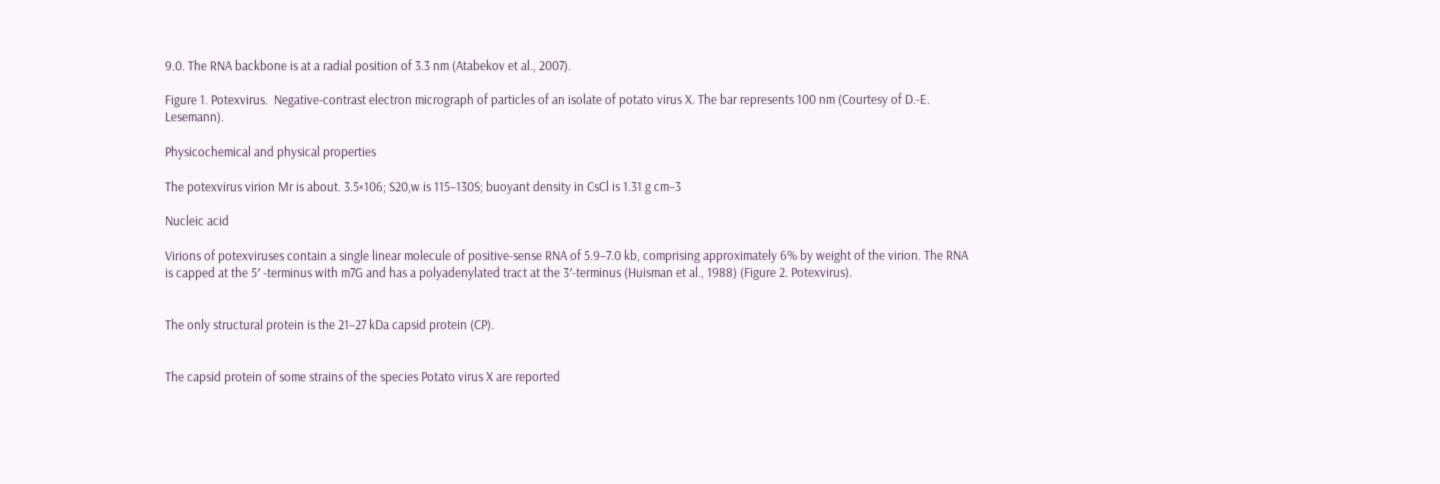9.0. The RNA backbone is at a radial position of 3.3 nm (Atabekov et al., 2007).

Figure 1. Potexvirus.  Negative-contrast electron micrograph of particles of an isolate of potato virus X. The bar represents 100 nm (Courtesy of D.-E. Lesemann).

Physicochemical and physical properties

The potexvirus virion Mr is about. 3.5×106; S20,w is 115–130S; buoyant density in CsCl is 1.31 g cm−3

Nucleic acid

Virions of potexviruses contain a single linear molecule of positive-sense RNA of 5.9–7.0 kb, comprising approximately 6% by weight of the virion. The RNA is capped at the 5′ -terminus with m7G and has a polyadenylated tract at the 3′-terminus (Huisman et al., 1988) (Figure 2. Potexvirus).


The only structural protein is the 21–27 kDa capsid protein (CP).


The capsid protein of some strains of the species Potato virus X are reported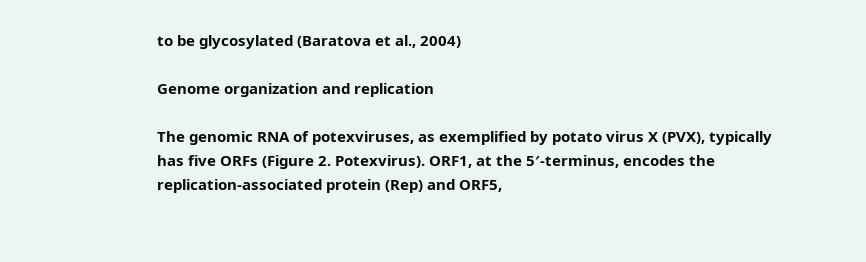to be glycosylated (Baratova et al., 2004)

Genome organization and replication

The genomic RNA of potexviruses, as exemplified by potato virus X (PVX), typically has five ORFs (Figure 2. Potexvirus). ORF1, at the 5′-terminus, encodes the replication-associated protein (Rep) and ORF5,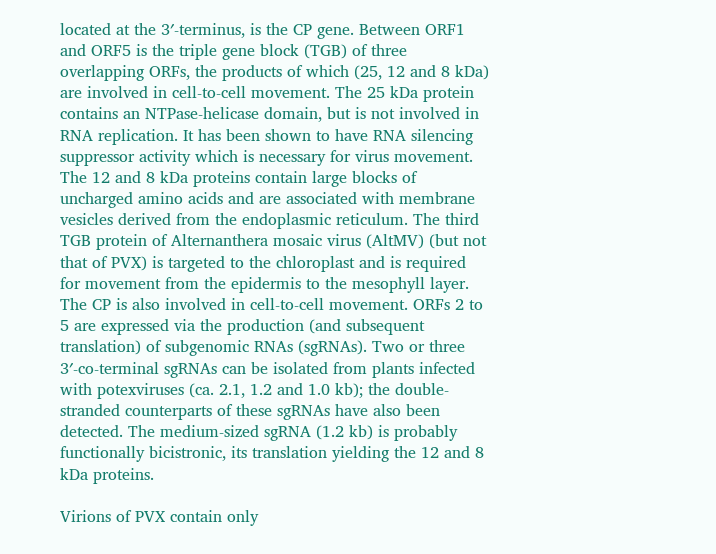located at the 3′-terminus, is the CP gene. Between ORF1 and ORF5 is the triple gene block (TGB) of three overlapping ORFs, the products of which (25, 12 and 8 kDa) are involved in cell-to-cell movement. The 25 kDa protein contains an NTPase-helicase domain, but is not involved in RNA replication. It has been shown to have RNA silencing suppressor activity which is necessary for virus movement. The 12 and 8 kDa proteins contain large blocks of uncharged amino acids and are associated with membrane vesicles derived from the endoplasmic reticulum. The third TGB protein of Alternanthera mosaic virus (AltMV) (but not that of PVX) is targeted to the chloroplast and is required for movement from the epidermis to the mesophyll layer. The CP is also involved in cell-to-cell movement. ORFs 2 to 5 are expressed via the production (and subsequent translation) of subgenomic RNAs (sgRNAs). Two or three 3′-co-terminal sgRNAs can be isolated from plants infected with potexviruses (ca. 2.1, 1.2 and 1.0 kb); the double-stranded counterparts of these sgRNAs have also been detected. The medium-sized sgRNA (1.2 kb) is probably functionally bicistronic, its translation yielding the 12 and 8 kDa proteins.

Virions of PVX contain only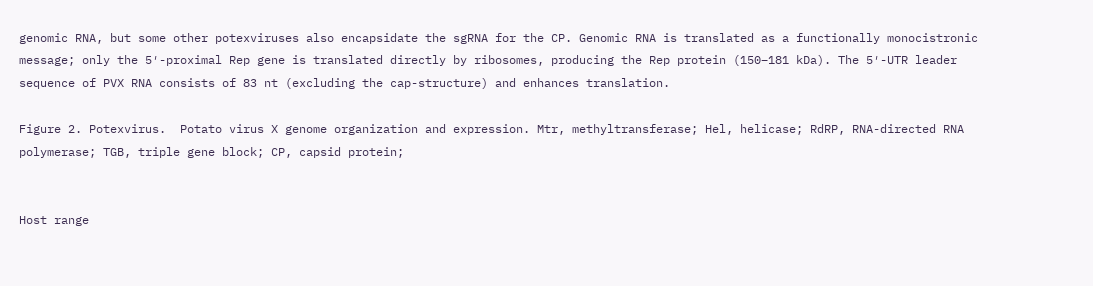genomic RNA, but some other potexviruses also encapsidate the sgRNA for the CP. Genomic RNA is translated as a functionally monocistronic message; only the 5′-proximal Rep gene is translated directly by ribosomes, producing the Rep protein (150–181 kDa). The 5′-UTR leader sequence of PVX RNA consists of 83 nt (excluding the cap-structure) and enhances translation.

Figure 2. Potexvirus.  Potato virus X genome organization and expression. Mtr, methyltransferase; Hel, helicase; RdRP, RNA-directed RNA polymerase; TGB, triple gene block; CP, capsid protein;


Host range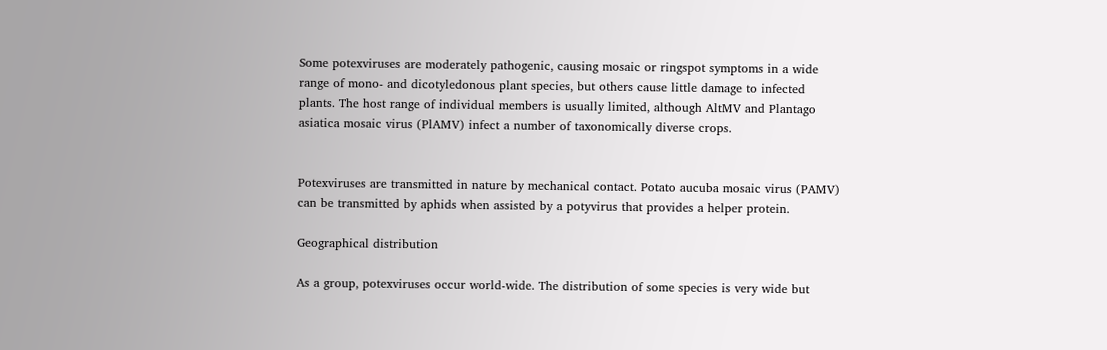Some potexviruses are moderately pathogenic, causing mosaic or ringspot symptoms in a wide range of mono- and dicotyledonous plant species, but others cause little damage to infected plants. The host range of individual members is usually limited, although AltMV and Plantago asiatica mosaic virus (PlAMV) infect a number of taxonomically diverse crops.


Potexviruses are transmitted in nature by mechanical contact. Potato aucuba mosaic virus (PAMV) can be transmitted by aphids when assisted by a potyvirus that provides a helper protein.

Geographical distribution

As a group, potexviruses occur world-wide. The distribution of some species is very wide but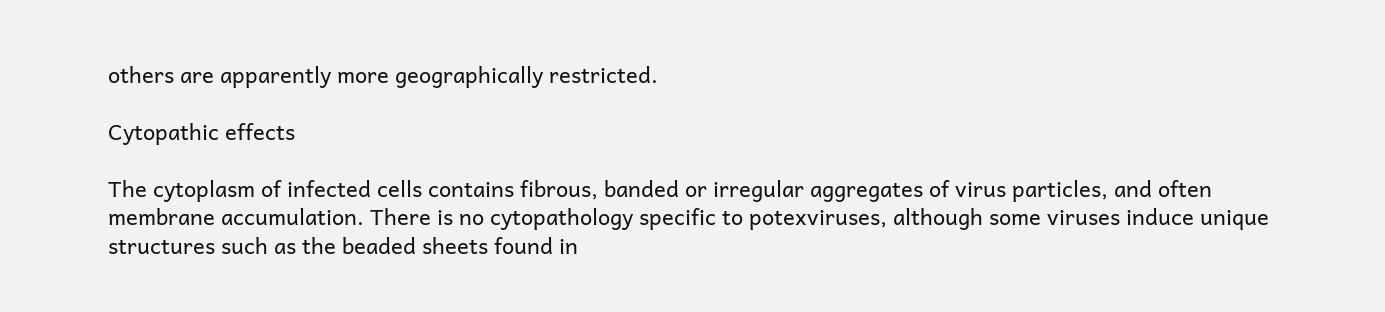others are apparently more geographically restricted.

Cytopathic effects

The cytoplasm of infected cells contains fibrous, banded or irregular aggregates of virus particles, and often membrane accumulation. There is no cytopathology specific to potexviruses, although some viruses induce unique structures such as the beaded sheets found in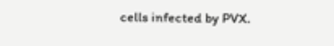cells infected by PVX.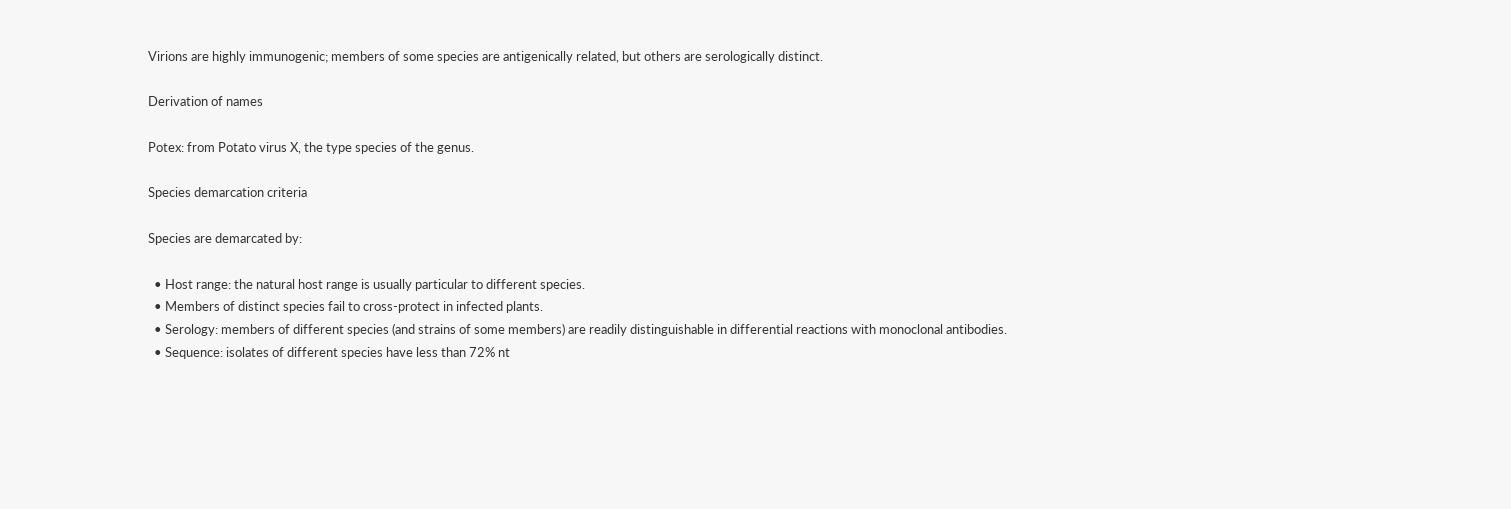Virions are highly immunogenic; members of some species are antigenically related, but others are serologically distinct.

Derivation of names

Potex: from Potato virus X, the type species of the genus.

Species demarcation criteria

Species are demarcated by:

  • Host range: the natural host range is usually particular to different species.
  • Members of distinct species fail to cross-protect in infected plants.
  • Serology: members of different species (and strains of some members) are readily distinguishable in differential reactions with monoclonal antibodies.
  • Sequence: isolates of different species have less than 72% nt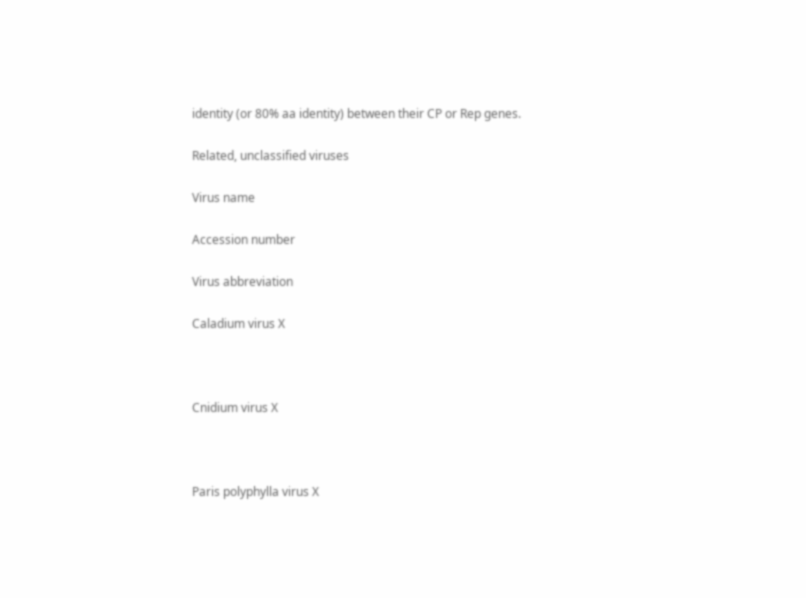identity (or 80% aa identity) between their CP or Rep genes.

Related, unclassified viruses

Virus name

Accession number

Virus abbreviation

Caladium virus X



Cnidium virus X



Paris polyphylla virus X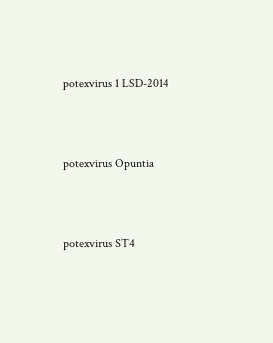potexvirus 1 LSD-2014



potexvirus Opuntia



potexvirus ST4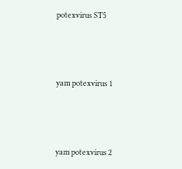potexvirus ST5



yam potexvirus 1



yam potexvirus 2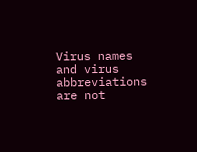Virus names and virus abbreviations are not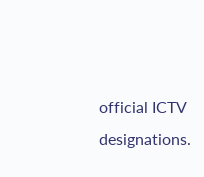official ICTV designations.